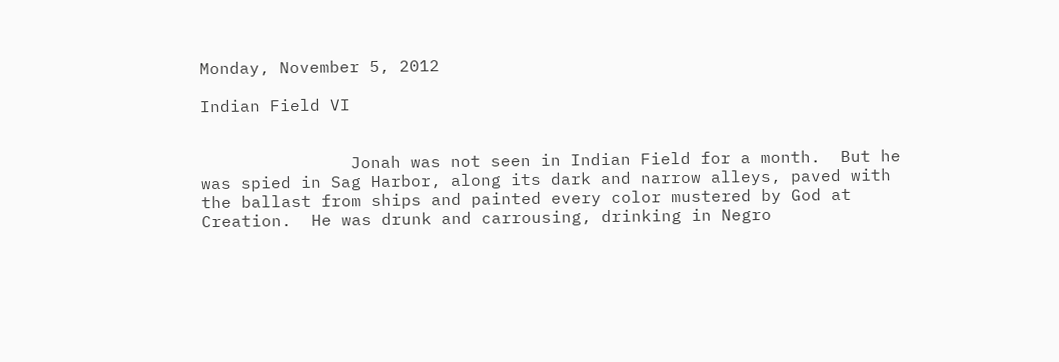Monday, November 5, 2012

Indian Field VI


               Jonah was not seen in Indian Field for a month.  But he was spied in Sag Harbor, along its dark and narrow alleys, paved with the ballast from ships and painted every color mustered by God at Creation.  He was drunk and carrousing, drinking in Negro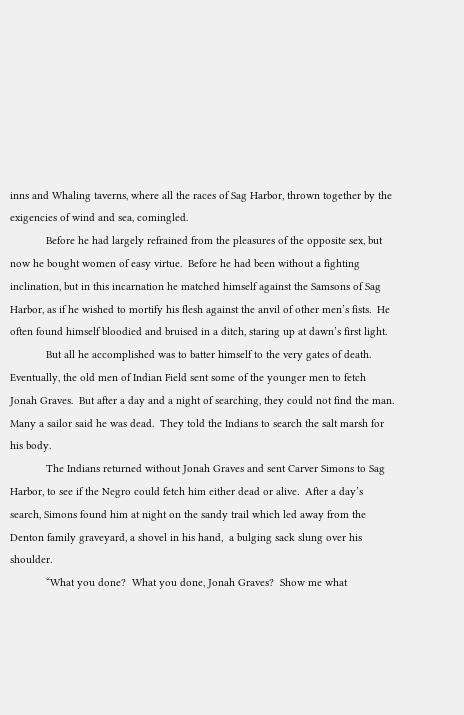inns and Whaling taverns, where all the races of Sag Harbor, thrown together by the exigencies of wind and sea, comingled.
            Before he had largely refrained from the pleasures of the opposite sex, but now he bought women of easy virtue.  Before he had been without a fighting inclination, but in this incarnation he matched himself against the Samsons of Sag Harbor, as if he wished to mortify his flesh against the anvil of other men’s fists.  He often found himself bloodied and bruised in a ditch, staring up at dawn’s first light.
            But all he accomplished was to batter himself to the very gates of death.  Eventually, the old men of Indian Field sent some of the younger men to fetch Jonah Graves.  But after a day and a night of searching, they could not find the man.  Many a sailor said he was dead.  They told the Indians to search the salt marsh for his body.
            The Indians returned without Jonah Graves and sent Carver Simons to Sag Harbor, to see if the Negro could fetch him either dead or alive.  After a day’s search, Simons found him at night on the sandy trail which led away from the Denton family graveyard, a shovel in his hand,  a bulging sack slung over his shoulder.
            “What you done?  What you done, Jonah Graves?  Show me what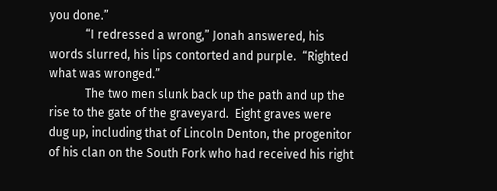you done.”
            “I redressed a wrong,” Jonah answered, his words slurred, his lips contorted and purple.  “Righted what was wronged.”
            The two men slunk back up the path and up the rise to the gate of the graveyard.  Eight graves were dug up, including that of Lincoln Denton, the progenitor of his clan on the South Fork who had received his right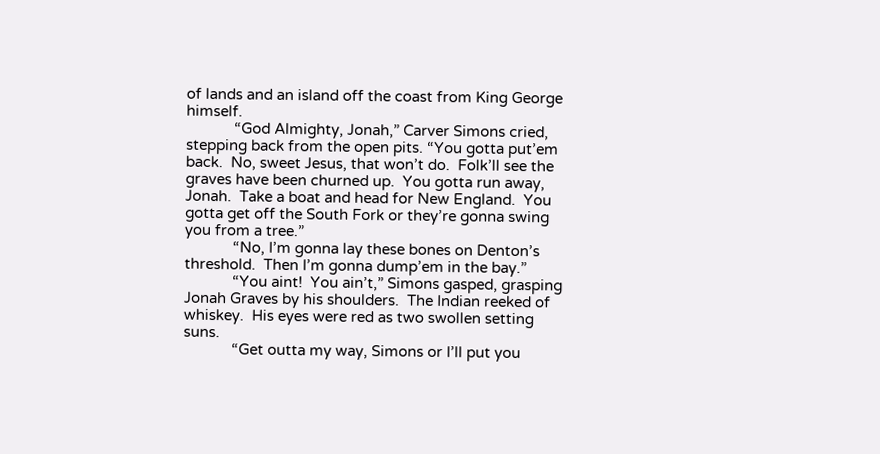of lands and an island off the coast from King George himself.
            “God Almighty, Jonah,” Carver Simons cried, stepping back from the open pits. “You gotta put’em back.  No, sweet Jesus, that won’t do.  Folk’ll see the graves have been churned up.  You gotta run away, Jonah.  Take a boat and head for New England.  You gotta get off the South Fork or they’re gonna swing you from a tree.”
            “No, I’m gonna lay these bones on Denton’s threshold.  Then I’m gonna dump’em in the bay.”
            “You aint!  You ain’t,” Simons gasped, grasping Jonah Graves by his shoulders.  The Indian reeked of whiskey.  His eyes were red as two swollen setting suns.
            “Get outta my way, Simons or I’ll put you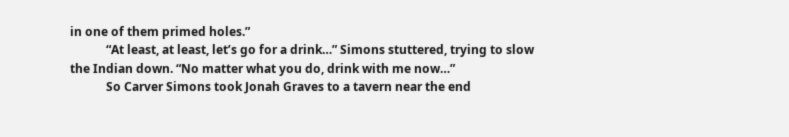in one of them primed holes.”
            “At least, at least, let’s go for a drink…” Simons stuttered, trying to slow the Indian down. “No matter what you do, drink with me now…”
            So Carver Simons took Jonah Graves to a tavern near the end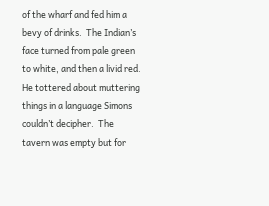of the wharf and fed him a bevy of drinks.  The Indian’s face turned from pale green to white, and then a livid red.  He tottered about muttering things in a language Simons couldn’t decipher.  The tavern was empty but for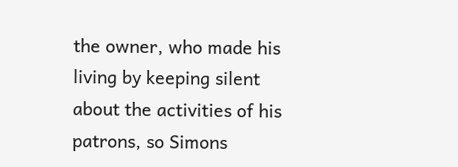the owner, who made his living by keeping silent about the activities of his patrons, so Simons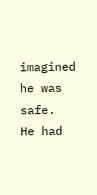imagined he was safe.  He had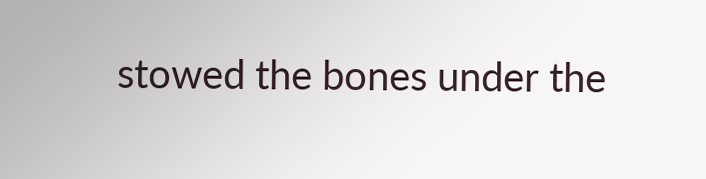stowed the bones under the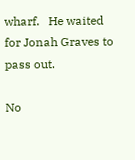wharf.   He waited for Jonah Graves to pass out.

No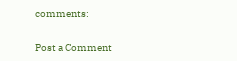comments:

Post a Comment